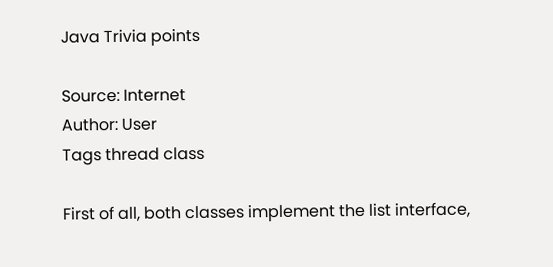Java Trivia points

Source: Internet
Author: User
Tags thread class

First of all, both classes implement the list interface,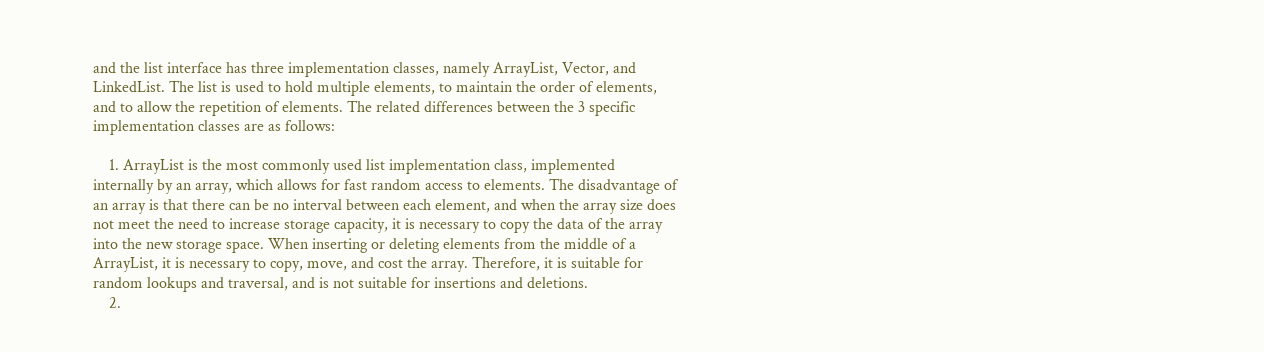and the list interface has three implementation classes, namely ArrayList, Vector, and LinkedList. The list is used to hold multiple elements, to maintain the order of elements, and to allow the repetition of elements. The related differences between the 3 specific implementation classes are as follows:

    1. ArrayList is the most commonly used list implementation class, implemented internally by an array, which allows for fast random access to elements. The disadvantage of an array is that there can be no interval between each element, and when the array size does not meet the need to increase storage capacity, it is necessary to copy the data of the array into the new storage space. When inserting or deleting elements from the middle of a ArrayList, it is necessary to copy, move, and cost the array. Therefore, it is suitable for random lookups and traversal, and is not suitable for insertions and deletions.
    2.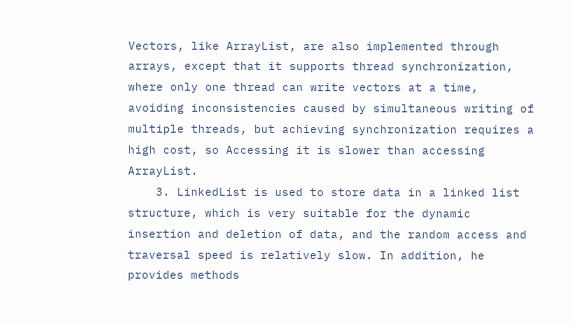Vectors, like ArrayList, are also implemented through arrays, except that it supports thread synchronization, where only one thread can write vectors at a time, avoiding inconsistencies caused by simultaneous writing of multiple threads, but achieving synchronization requires a high cost, so Accessing it is slower than accessing ArrayList.
    3. LinkedList is used to store data in a linked list structure, which is very suitable for the dynamic insertion and deletion of data, and the random access and traversal speed is relatively slow. In addition, he provides methods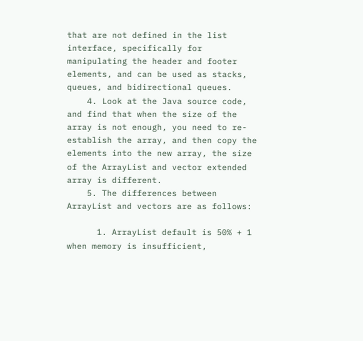that are not defined in the list interface, specifically for manipulating the header and footer elements, and can be used as stacks, queues, and bidirectional queues.
    4. Look at the Java source code, and find that when the size of the array is not enough, you need to re-establish the array, and then copy the elements into the new array, the size of the ArrayList and vector extended array is different.
    5. The differences between ArrayList and vectors are as follows:

      1. ArrayList default is 50% + 1 when memory is insufficient,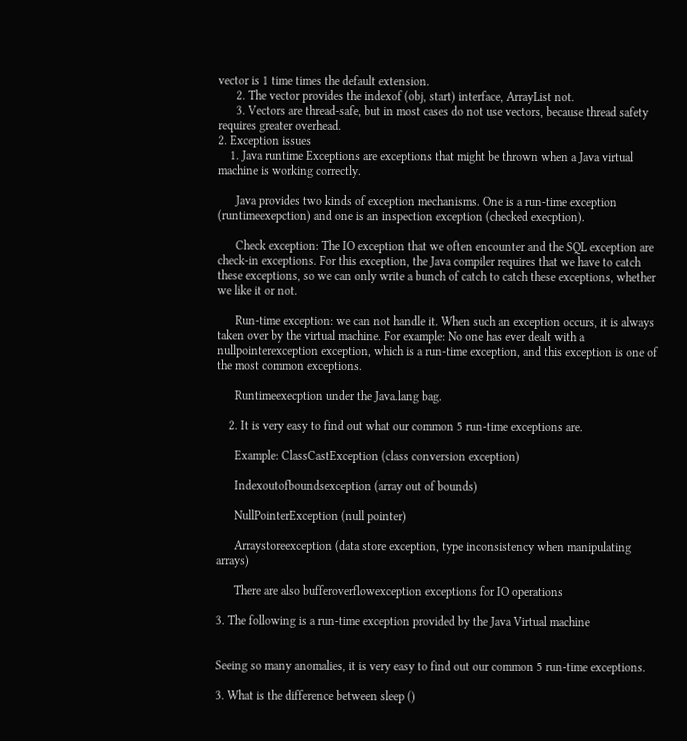vector is 1 time times the default extension.
      2. The vector provides the indexof (obj, start) interface, ArrayList not.
      3. Vectors are thread-safe, but in most cases do not use vectors, because thread safety requires greater overhead.
2. Exception issues
    1. Java runtime Exceptions are exceptions that might be thrown when a Java virtual machine is working correctly.

      Java provides two kinds of exception mechanisms. One is a run-time exception (runtimeexepction) and one is an inspection exception (checked execption).

      Check exception: The IO exception that we often encounter and the SQL exception are check-in exceptions. For this exception, the Java compiler requires that we have to catch these exceptions, so we can only write a bunch of catch to catch these exceptions, whether we like it or not.

      Run-time exception: we can not handle it. When such an exception occurs, it is always taken over by the virtual machine. For example: No one has ever dealt with a nullpointerexception exception, which is a run-time exception, and this exception is one of the most common exceptions.

      Runtimeexecption under the Java.lang bag.

    2. It is very easy to find out what our common 5 run-time exceptions are.

      Example: ClassCastException (class conversion exception)

      Indexoutofboundsexception (array out of bounds)

      NullPointerException (null pointer)

      Arraystoreexception (data store exception, type inconsistency when manipulating arrays)

      There are also bufferoverflowexception exceptions for IO operations

3. The following is a run-time exception provided by the Java Virtual machine


Seeing so many anomalies, it is very easy to find out our common 5 run-time exceptions.

3. What is the difference between sleep ()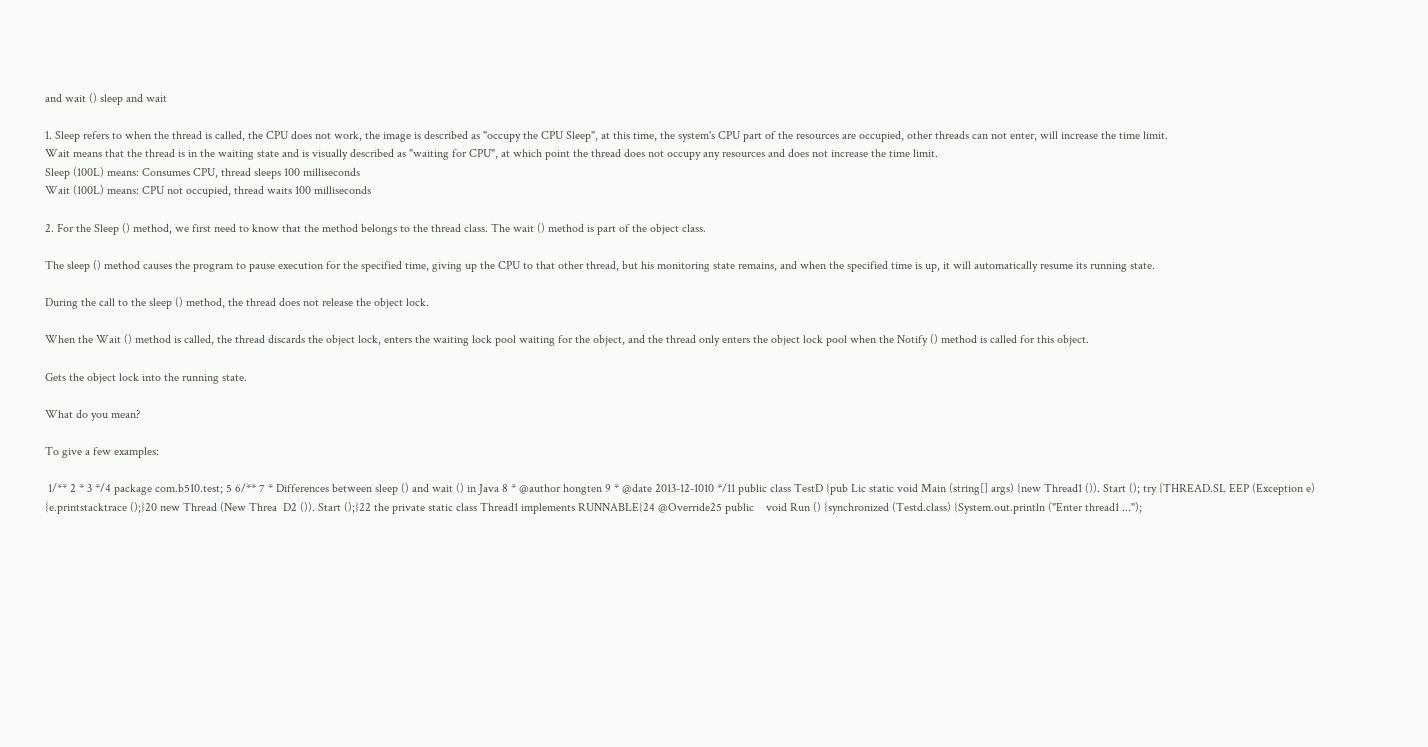and wait () sleep and wait

1. Sleep refers to when the thread is called, the CPU does not work, the image is described as "occupy the CPU Sleep", at this time, the system's CPU part of the resources are occupied, other threads can not enter, will increase the time limit.
Wait means that the thread is in the waiting state and is visually described as "waiting for CPU", at which point the thread does not occupy any resources and does not increase the time limit.
Sleep (100L) means: Consumes CPU, thread sleeps 100 milliseconds
Wait (100L) means: CPU not occupied, thread waits 100 milliseconds

2. For the Sleep () method, we first need to know that the method belongs to the thread class. The wait () method is part of the object class.

The sleep () method causes the program to pause execution for the specified time, giving up the CPU to that other thread, but his monitoring state remains, and when the specified time is up, it will automatically resume its running state.

During the call to the sleep () method, the thread does not release the object lock.

When the Wait () method is called, the thread discards the object lock, enters the waiting lock pool waiting for the object, and the thread only enters the object lock pool when the Notify () method is called for this object.

Gets the object lock into the running state.

What do you mean?

To give a few examples:

 1/** 2 * 3 */4 package com.b510.test; 5 6/** 7 * Differences between sleep () and wait () in Java 8 * @author hongten 9 * @date 2013-12-1010 */11 public class TestD {pub Lic static void Main (string[] args) {new Thread1 ()). Start (); try {THREAD.SL EEP (Exception e) {e.printstacktrace ();}20 new Thread (New Threa  D2 ()). Start ();}22 the private static class Thread1 implements RUNNABLE{24 @Override25 public    void Run () {synchronized (Testd.class) {System.out.println ("Enter thread1 ...");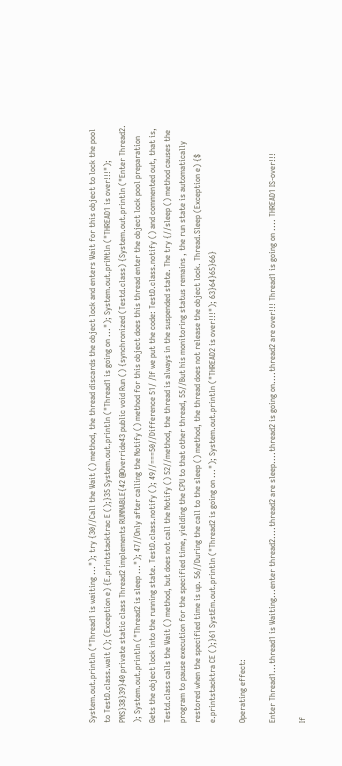System.out.println ("Thread1 is waiting ..."); try {30//Call the Wait () method, the thread discards the object lock and enters Wait for this object to lock the pool to TestD.class.wait (); (Exception e) {E.printstacktrac E ();}35 System.out.println ("Thread1 is going on ..."); System.out.priNtln ("THREAD1 is over!!!");         PNS}38}39}40 private static class Thread2 implements RUNNABLE{42 @Override43 public void Run () {synchronized (Testd.class) {System.out.println ("Enter Thread2. ); System.out.println ("Thread2 is sleep ..."); 47//Only after calling the Notify () method for this object does this thread enter the object lock pool preparation Gets the object lock into the running state. TestD.class.notify (); 49//===50//Difference 51/ /If we put the code: TestD.class.notify () and commented out, that is, Testd.class calls the Wait () method, but does not call the Notify () 52//method, the thread is always in the suspended state. The try {//sleep () method causes the program to pause execution for the specified time, yielding the CPU to that other thread, 55//But his monitoring status remains , the run state is automatically restored when the specified time is up. 56//During the call to the sleep () method, the thread does not release the object lock. Thread.Sleep (Exception e) {$ e.printstacktra CE ();}61 SystEm.out.println ("Thread2 is going on ..."); System.out.println ("THREAD2 is over!!!"); 63}64}65}66}

Operating effect:

Enter Thread1...thread1 is Waiting...enter thread2....thread2 are sleep....thread2 is going on....thread2 are over!!! Thread1 is going on .... THREAD1 IS-over!!!

If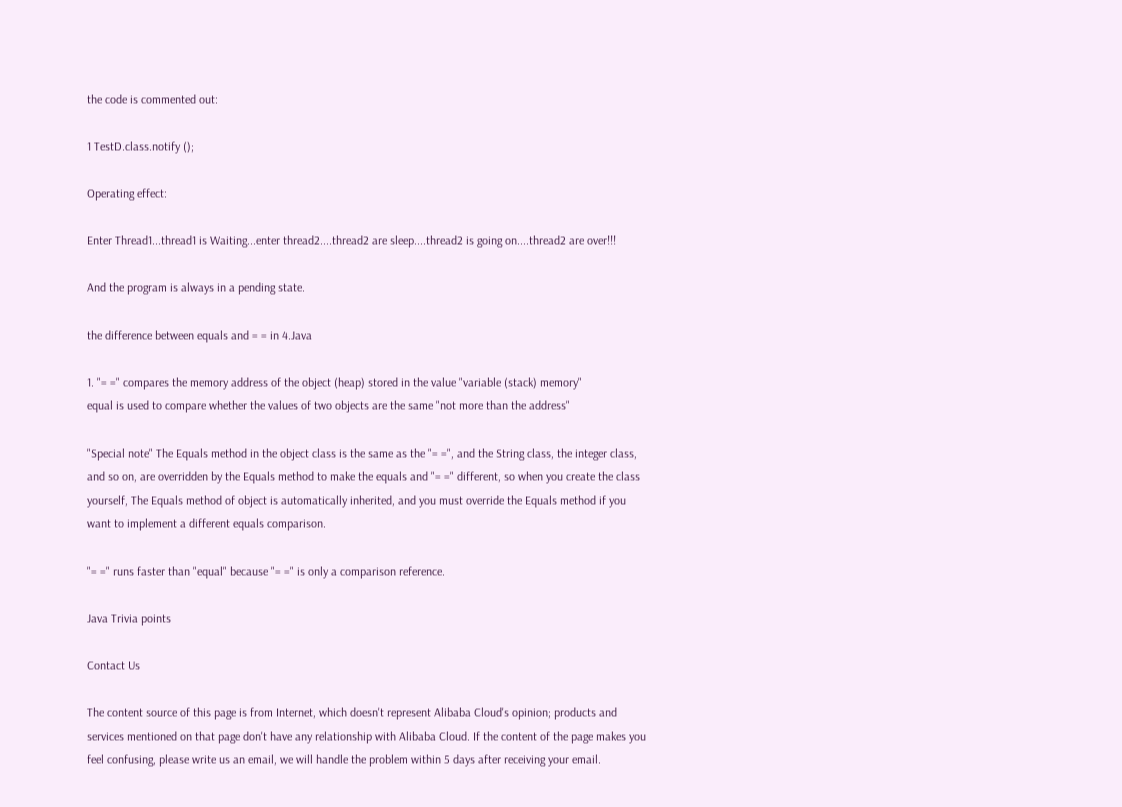the code is commented out:

1 TestD.class.notify ();

Operating effect:

Enter Thread1...thread1 is Waiting...enter thread2....thread2 are sleep....thread2 is going on....thread2 are over!!!

And the program is always in a pending state.

the difference between equals and = = in 4.Java

1. "= =" compares the memory address of the object (heap) stored in the value "variable (stack) memory"
equal is used to compare whether the values of two objects are the same "not more than the address"

"Special note" The Equals method in the object class is the same as the "= =", and the String class, the integer class, and so on, are overridden by the Equals method to make the equals and "= =" different, so when you create the class yourself, The Equals method of object is automatically inherited, and you must override the Equals method if you want to implement a different equals comparison.

"= =" runs faster than "equal" because "= =" is only a comparison reference.

Java Trivia points

Contact Us

The content source of this page is from Internet, which doesn't represent Alibaba Cloud's opinion; products and services mentioned on that page don't have any relationship with Alibaba Cloud. If the content of the page makes you feel confusing, please write us an email, we will handle the problem within 5 days after receiving your email.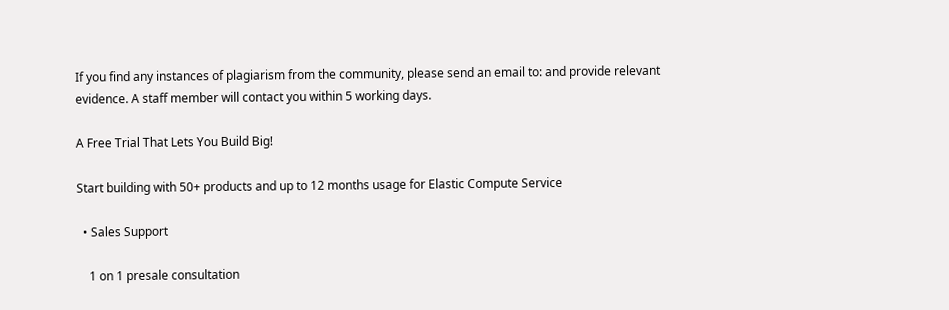If you find any instances of plagiarism from the community, please send an email to: and provide relevant evidence. A staff member will contact you within 5 working days.

A Free Trial That Lets You Build Big!

Start building with 50+ products and up to 12 months usage for Elastic Compute Service

  • Sales Support

    1 on 1 presale consultation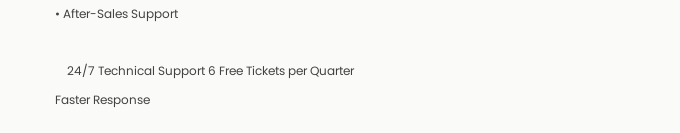• After-Sales Support

    24/7 Technical Support 6 Free Tickets per Quarter Faster Response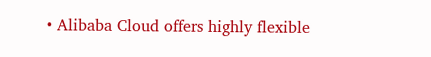• Alibaba Cloud offers highly flexible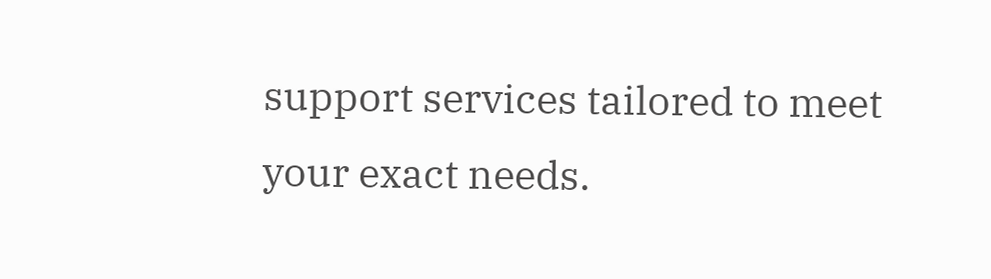support services tailored to meet your exact needs.